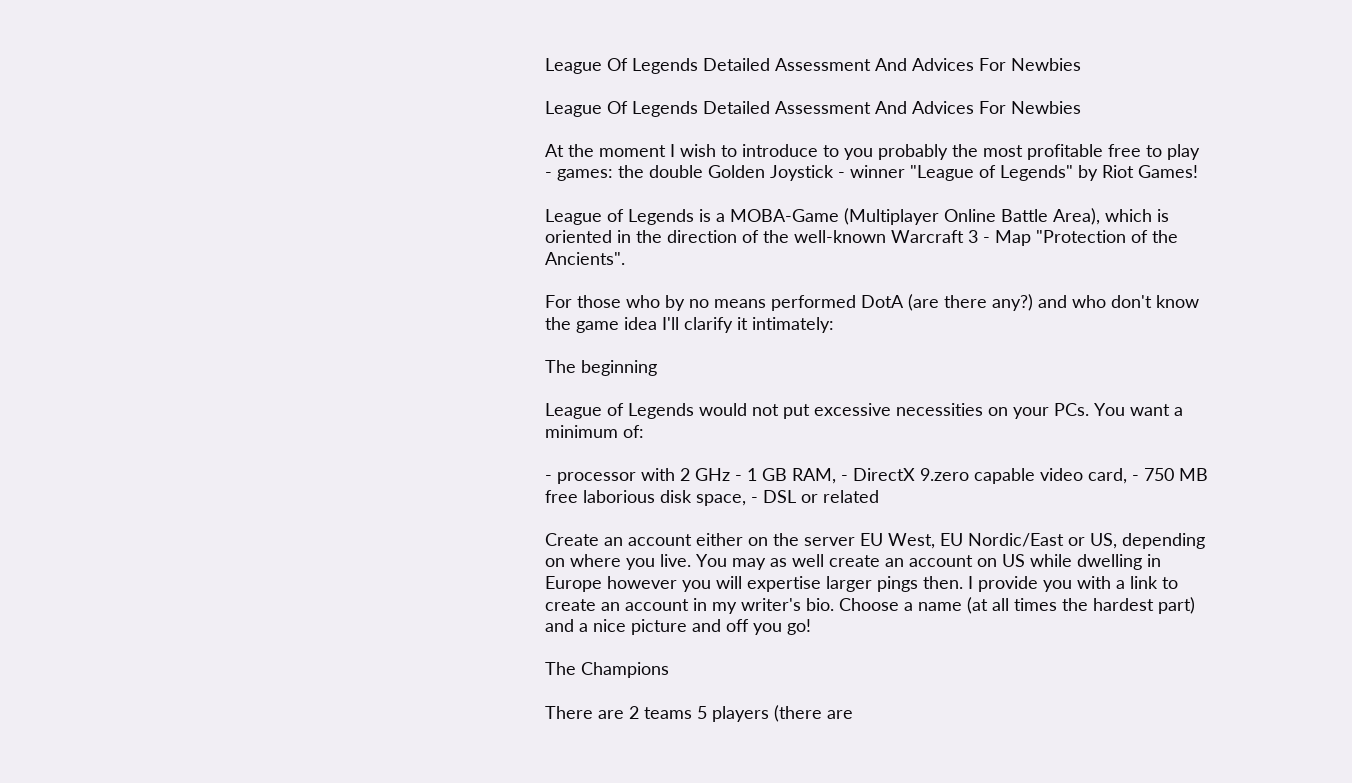League Of Legends Detailed Assessment And Advices For Newbies

League Of Legends Detailed Assessment And Advices For Newbies

At the moment I wish to introduce to you probably the most profitable free to play - games: the double Golden Joystick - winner "League of Legends" by Riot Games!

League of Legends is a MOBA-Game (Multiplayer Online Battle Area), which is oriented in the direction of the well-known Warcraft 3 - Map "Protection of the Ancients".

For those who by no means performed DotA (are there any?) and who don't know the game idea I'll clarify it intimately:

The beginning

League of Legends would not put excessive necessities on your PCs. You want a minimum of:

- processor with 2 GHz - 1 GB RAM, - DirectX 9.zero capable video card, - 750 MB free laborious disk space, - DSL or related

Create an account either on the server EU West, EU Nordic/East or US, depending on where you live. You may as well create an account on US while dwelling in Europe however you will expertise larger pings then. I provide you with a link to create an account in my writer's bio. Choose a name (at all times the hardest part) and a nice picture and off you go!

The Champions

There are 2 teams 5 players (there are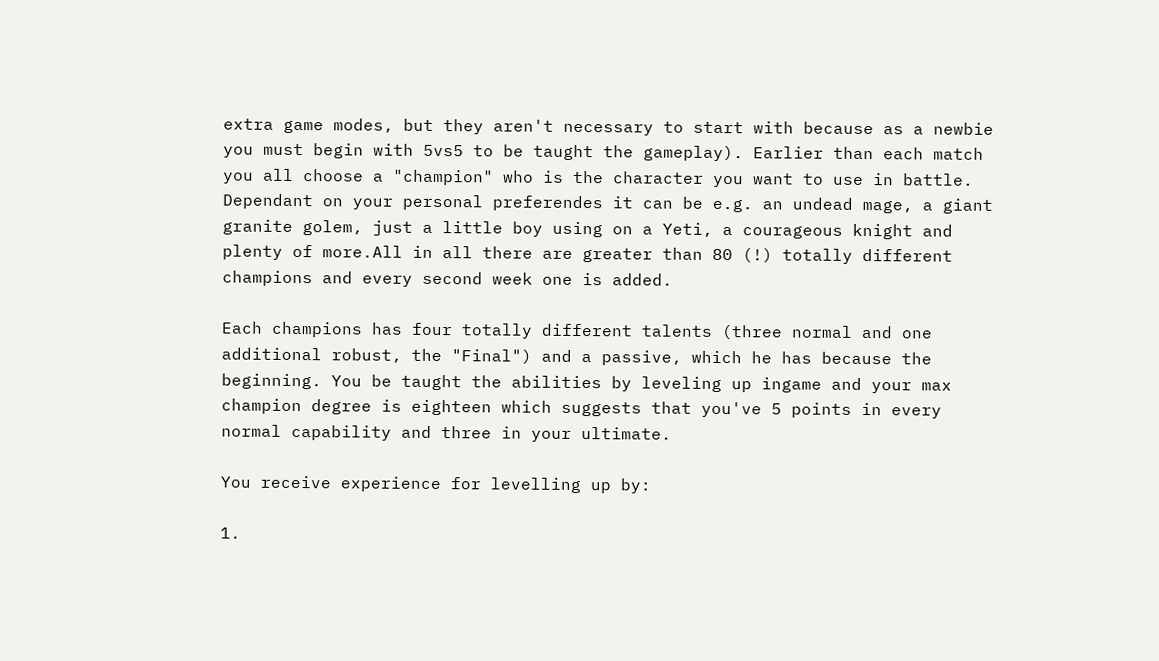extra game modes, but they aren't necessary to start with because as a newbie you must begin with 5vs5 to be taught the gameplay). Earlier than each match you all choose a "champion" who is the character you want to use in battle. Dependant on your personal preferendes it can be e.g. an undead mage, a giant granite golem, just a little boy using on a Yeti, a courageous knight and plenty of more.All in all there are greater than 80 (!) totally different champions and every second week one is added.

Each champions has four totally different talents (three normal and one additional robust, the "Final") and a passive, which he has because the beginning. You be taught the abilities by leveling up ingame and your max champion degree is eighteen which suggests that you've 5 points in every normal capability and three in your ultimate.

You receive experience for levelling up by:

1.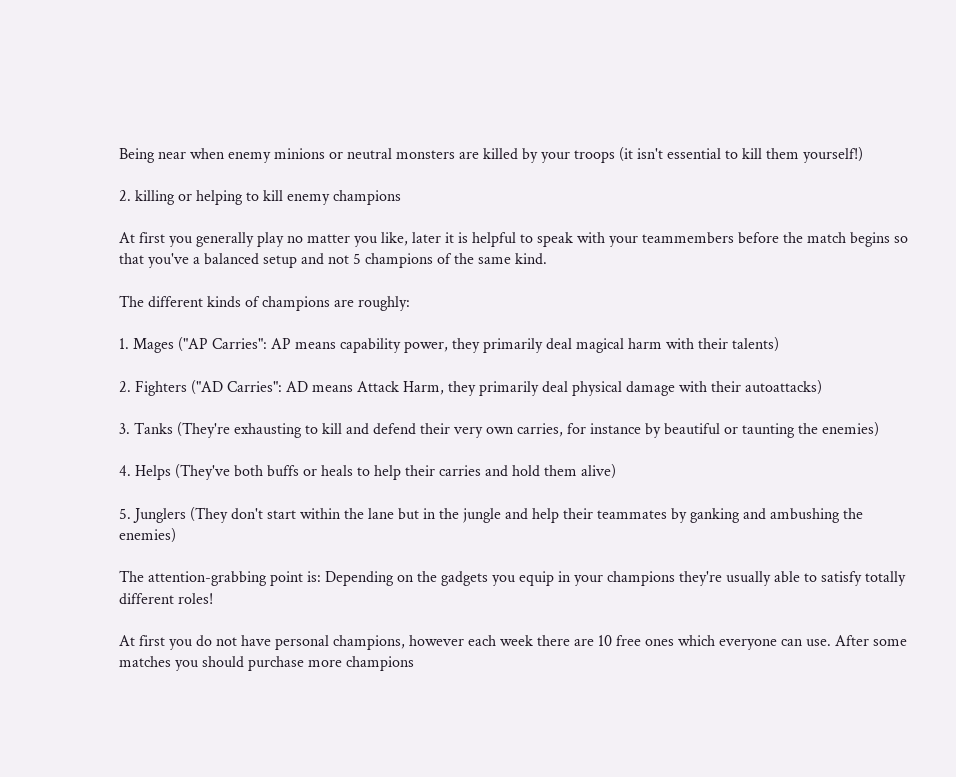Being near when enemy minions or neutral monsters are killed by your troops (it isn't essential to kill them yourself!)

2. killing or helping to kill enemy champions

At first you generally play no matter you like, later it is helpful to speak with your teammembers before the match begins so that you've a balanced setup and not 5 champions of the same kind.

The different kinds of champions are roughly:

1. Mages ("AP Carries": AP means capability power, they primarily deal magical harm with their talents)

2. Fighters ("AD Carries": AD means Attack Harm, they primarily deal physical damage with their autoattacks)

3. Tanks (They're exhausting to kill and defend their very own carries, for instance by beautiful or taunting the enemies)

4. Helps (They've both buffs or heals to help their carries and hold them alive)

5. Junglers (They don't start within the lane but in the jungle and help their teammates by ganking and ambushing the enemies)

The attention-grabbing point is: Depending on the gadgets you equip in your champions they're usually able to satisfy totally different roles!

At first you do not have personal champions, however each week there are 10 free ones which everyone can use. After some matches you should purchase more champions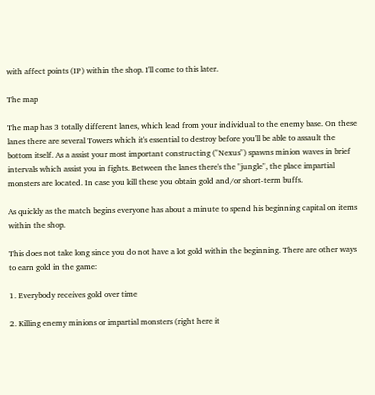with affect points (IP) within the shop. I'll come to this later.

The map

The map has 3 totally different lanes, which lead from your individual to the enemy base. On these lanes there are several Towers which it's essential to destroy before you'll be able to assault the bottom itself. As a assist your most important constructing ("Nexus") spawns minion waves in brief intervals which assist you in fights. Between the lanes there's the "jungle", the place impartial monsters are located. In case you kill these you obtain gold and/or short-term buffs.

As quickly as the match begins everyone has about a minute to spend his beginning capital on items within the shop.

This does not take long since you do not have a lot gold within the beginning. There are other ways to earn gold in the game:

1. Everybody receives gold over time

2. Killing enemy minions or impartial monsters (right here it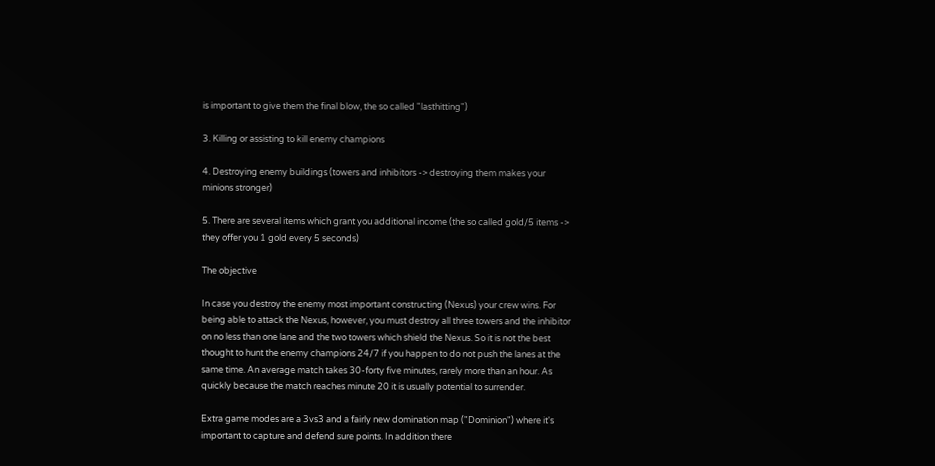is important to give them the final blow, the so called "lasthitting")

3. Killing or assisting to kill enemy champions

4. Destroying enemy buildings (towers and inhibitors -> destroying them makes your minions stronger)

5. There are several items which grant you additional income (the so called gold/5 items -> they offer you 1 gold every 5 seconds)

The objective

In case you destroy the enemy most important constructing (Nexus) your crew wins. For being able to attack the Nexus, however, you must destroy all three towers and the inhibitor on no less than one lane and the two towers which shield the Nexus. So it is not the best thought to hunt the enemy champions 24/7 if you happen to do not push the lanes at the same time. An average match takes 30-forty five minutes, rarely more than an hour. As quickly because the match reaches minute 20 it is usually potential to surrender.

Extra game modes are a 3vs3 and a fairly new domination map ("Dominion") where it's important to capture and defend sure points. In addition there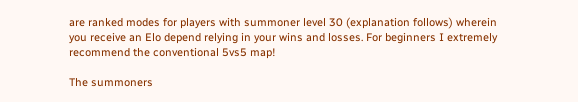are ranked modes for players with summoner level 30 (explanation follows) wherein you receive an Elo depend relying in your wins and losses. For beginners I extremely recommend the conventional 5vs5 map!

The summoners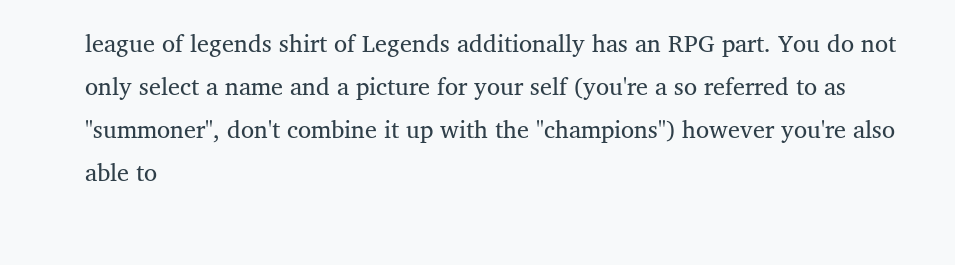league of legends shirt of Legends additionally has an RPG part. You do not only select a name and a picture for your self (you're a so referred to as "summoner", don't combine it up with the "champions") however you're also able to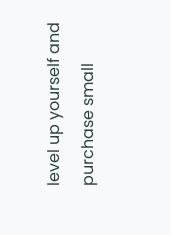level up yourself and purchase small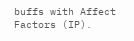buffs with Affect Factors (IP).